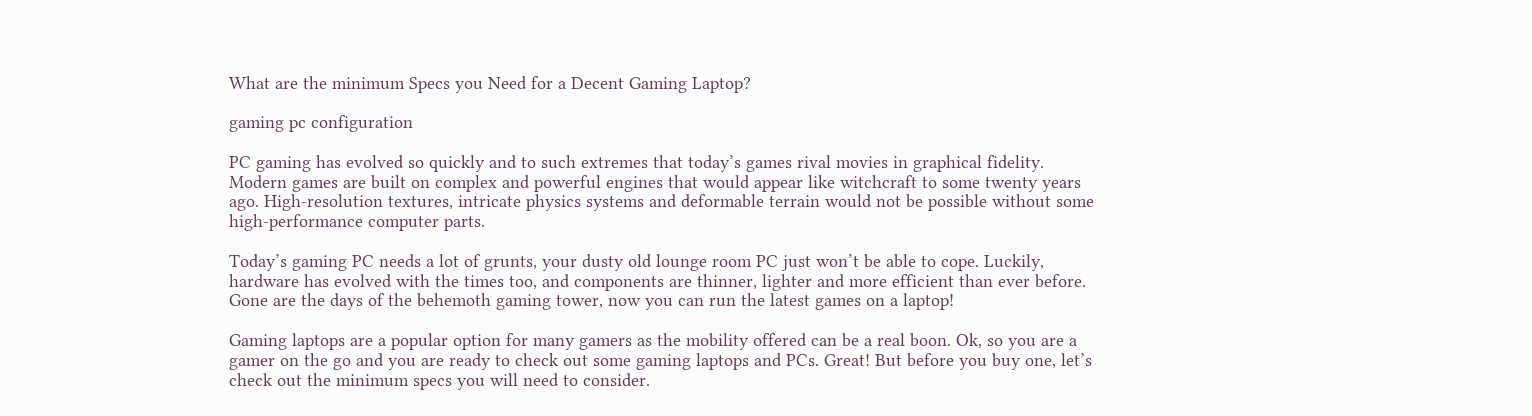What are the minimum Specs you Need for a Decent Gaming Laptop?

gaming pc configuration

PC gaming has evolved so quickly and to such extremes that today’s games rival movies in graphical fidelity. Modern games are built on complex and powerful engines that would appear like witchcraft to some twenty years ago. High-resolution textures, intricate physics systems and deformable terrain would not be possible without some high-performance computer parts.

Today’s gaming PC needs a lot of grunts, your dusty old lounge room PC just won’t be able to cope. Luckily, hardware has evolved with the times too, and components are thinner, lighter and more efficient than ever before. Gone are the days of the behemoth gaming tower, now you can run the latest games on a laptop!

Gaming laptops are a popular option for many gamers as the mobility offered can be a real boon. Ok, so you are a gamer on the go and you are ready to check out some gaming laptops and PCs. Great! But before you buy one, let’s check out the minimum specs you will need to consider.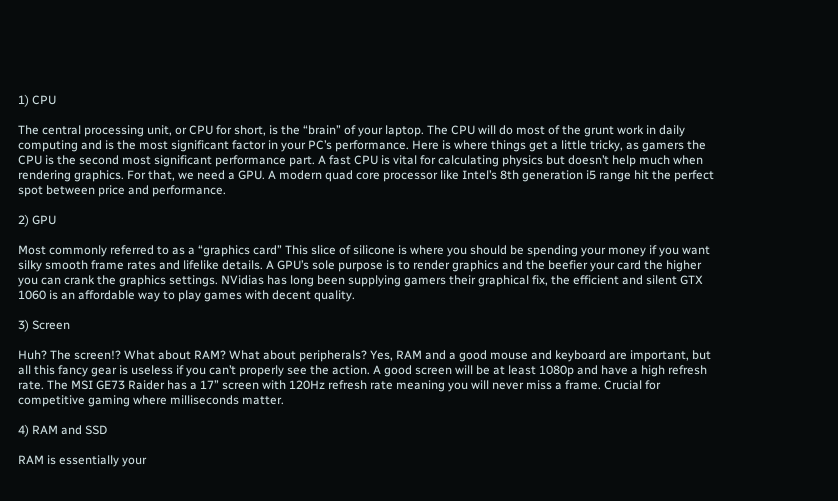1) CPU

The central processing unit, or CPU for short, is the “brain” of your laptop. The CPU will do most of the grunt work in daily computing and is the most significant factor in your PC’s performance. Here is where things get a little tricky, as gamers the CPU is the second most significant performance part. A fast CPU is vital for calculating physics but doesn’t help much when rendering graphics. For that, we need a GPU. A modern quad core processor like Intel’s 8th generation i5 range hit the perfect spot between price and performance.

2) GPU

Most commonly referred to as a “graphics card” This slice of silicone is where you should be spending your money if you want silky smooth frame rates and lifelike details. A GPU’s sole purpose is to render graphics and the beefier your card the higher you can crank the graphics settings. NVidias has long been supplying gamers their graphical fix, the efficient and silent GTX 1060 is an affordable way to play games with decent quality.

3) Screen

Huh? The screen!? What about RAM? What about peripherals? Yes, RAM and a good mouse and keyboard are important, but all this fancy gear is useless if you can’t properly see the action. A good screen will be at least 1080p and have a high refresh rate. The MSI GE73 Raider has a 17” screen with 120Hz refresh rate meaning you will never miss a frame. Crucial for competitive gaming where milliseconds matter.

4) RAM and SSD

RAM is essentially your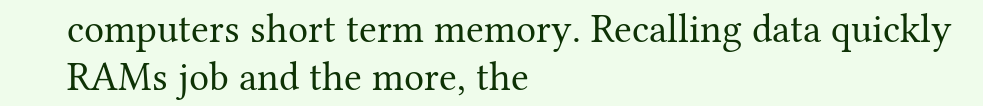computers short term memory. Recalling data quickly RAMs job and the more, the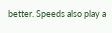better. Speeds also play a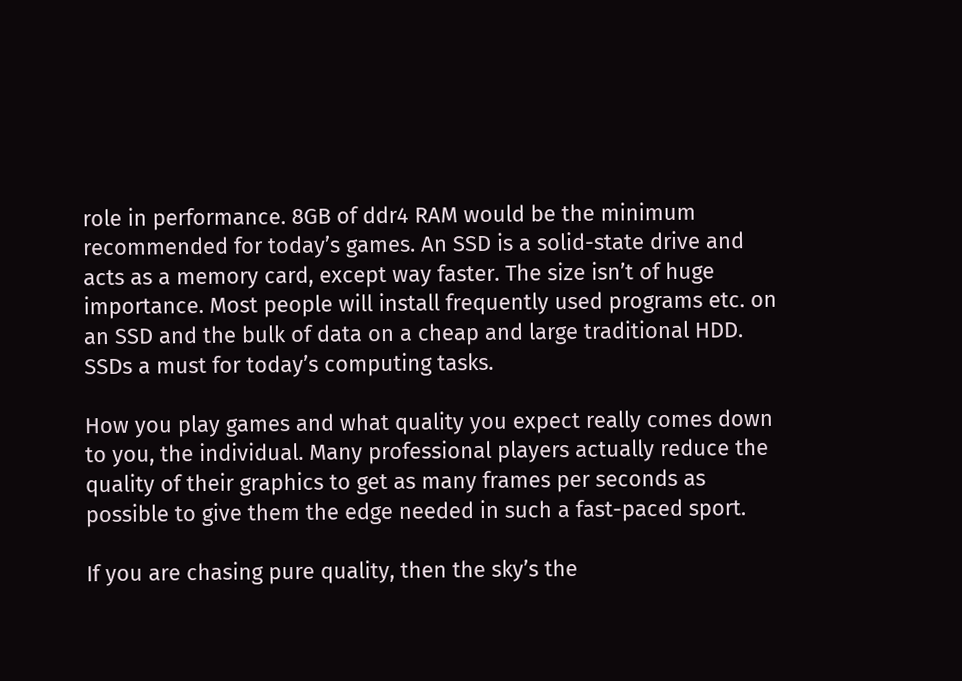role in performance. 8GB of ddr4 RAM would be the minimum recommended for today’s games. An SSD is a solid-state drive and acts as a memory card, except way faster. The size isn’t of huge importance. Most people will install frequently used programs etc. on an SSD and the bulk of data on a cheap and large traditional HDD. SSDs a must for today’s computing tasks.

How you play games and what quality you expect really comes down to you, the individual. Many professional players actually reduce the quality of their graphics to get as many frames per seconds as possible to give them the edge needed in such a fast-paced sport.

If you are chasing pure quality, then the sky’s the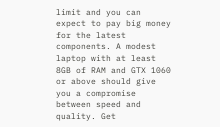limit and you can expect to pay big money for the latest components. A modest laptop with at least 8GB of RAM and GTX 1060 or above should give you a compromise between speed and quality. Get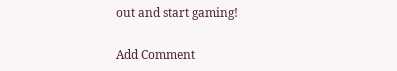out and start gaming!

Add Comment